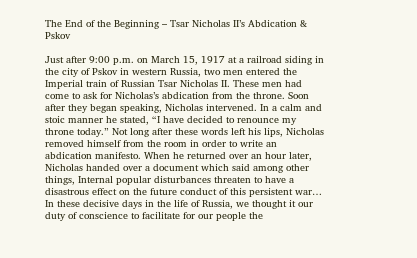The End of the Beginning – Tsar Nicholas II’s Abdication & Pskov

Just after 9:00 p.m. on March 15, 1917 at a railroad siding in the city of Pskov in western Russia, two men entered the Imperial train of Russian Tsar Nicholas II. These men had come to ask for Nicholas’s abdication from the throne. Soon after they began speaking, Nicholas intervened. In a calm and stoic manner he stated, “I have decided to renounce my throne today.” Not long after these words left his lips, Nicholas removed himself from the room in order to write an abdication manifesto. When he returned over an hour later, Nicholas handed over a document which said among other things, Internal popular disturbances threaten to have a disastrous effect on the future conduct of this persistent war… In these decisive days in the life of Russia, we thought it our duty of conscience to facilitate for our people the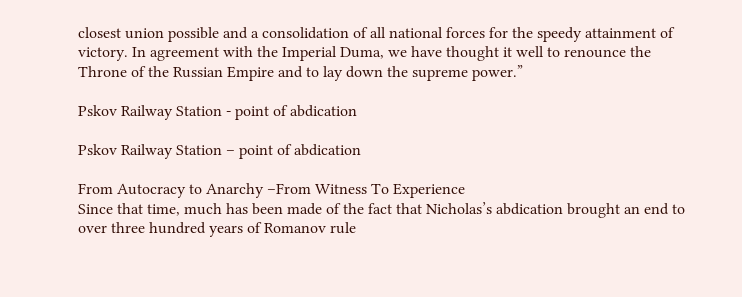closest union possible and a consolidation of all national forces for the speedy attainment of victory. In agreement with the Imperial Duma, we have thought it well to renounce the Throne of the Russian Empire and to lay down the supreme power.”

Pskov Railway Station - point of abdication

Pskov Railway Station – point of abdication

From Autocracy to Anarchy –From Witness To Experience
Since that time, much has been made of the fact that Nicholas’s abdication brought an end to over three hundred years of Romanov rule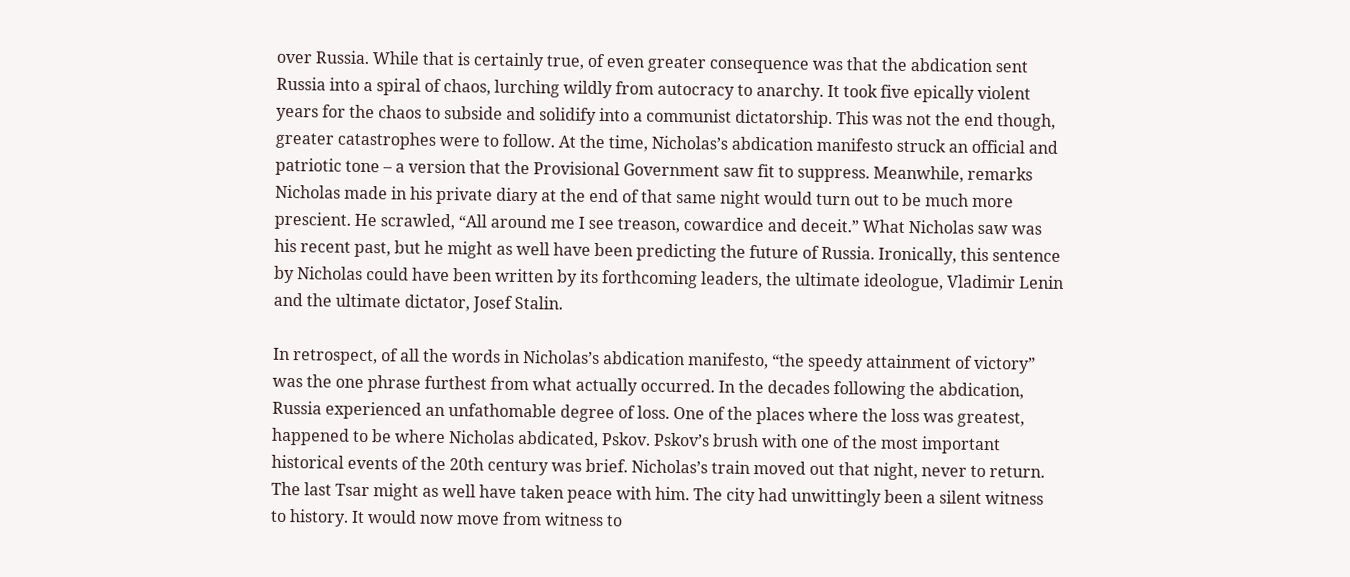over Russia. While that is certainly true, of even greater consequence was that the abdication sent Russia into a spiral of chaos, lurching wildly from autocracy to anarchy. It took five epically violent years for the chaos to subside and solidify into a communist dictatorship. This was not the end though, greater catastrophes were to follow. At the time, Nicholas’s abdication manifesto struck an official and patriotic tone – a version that the Provisional Government saw fit to suppress. Meanwhile, remarks Nicholas made in his private diary at the end of that same night would turn out to be much more prescient. He scrawled, “All around me I see treason, cowardice and deceit.” What Nicholas saw was his recent past, but he might as well have been predicting the future of Russia. Ironically, this sentence by Nicholas could have been written by its forthcoming leaders, the ultimate ideologue, Vladimir Lenin and the ultimate dictator, Josef Stalin.

In retrospect, of all the words in Nicholas’s abdication manifesto, “the speedy attainment of victory” was the one phrase furthest from what actually occurred. In the decades following the abdication, Russia experienced an unfathomable degree of loss. One of the places where the loss was greatest, happened to be where Nicholas abdicated, Pskov. Pskov’s brush with one of the most important historical events of the 20th century was brief. Nicholas’s train moved out that night, never to return. The last Tsar might as well have taken peace with him. The city had unwittingly been a silent witness to history. It would now move from witness to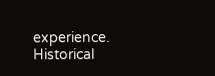experience. Historical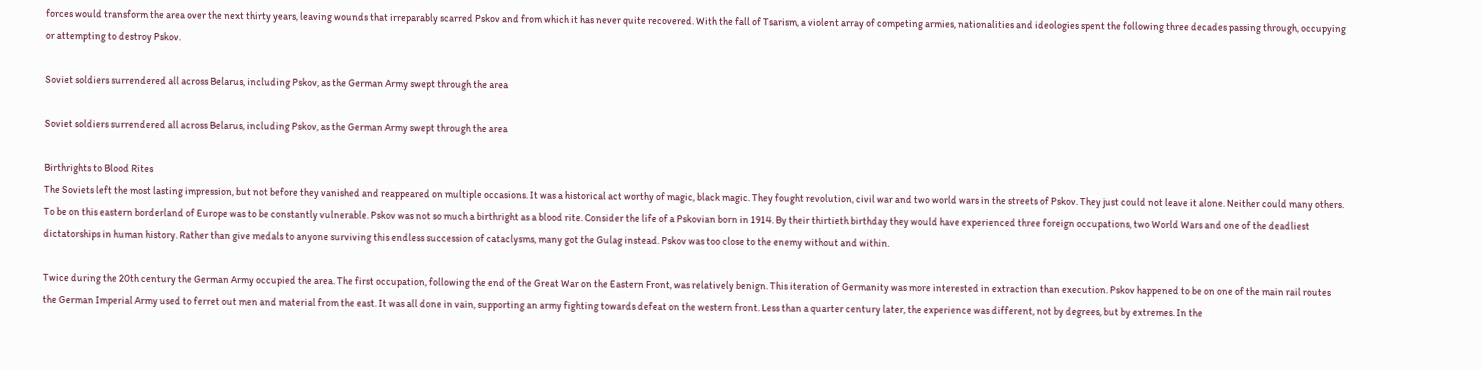forces would transform the area over the next thirty years, leaving wounds that irreparably scarred Pskov and from which it has never quite recovered. With the fall of Tsarism, a violent array of competing armies, nationalities and ideologies spent the following three decades passing through, occupying or attempting to destroy Pskov.

Soviet soldiers surrendered all across Belarus, including Pskov, as the German Army swept through the area

Soviet soldiers surrendered all across Belarus, including Pskov, as the German Army swept through the area

Birthrights to Blood Rites
The Soviets left the most lasting impression, but not before they vanished and reappeared on multiple occasions. It was a historical act worthy of magic, black magic. They fought revolution, civil war and two world wars in the streets of Pskov. They just could not leave it alone. Neither could many others. To be on this eastern borderland of Europe was to be constantly vulnerable. Pskov was not so much a birthright as a blood rite. Consider the life of a Pskovian born in 1914. By their thirtieth birthday they would have experienced three foreign occupations, two World Wars and one of the deadliest dictatorships in human history. Rather than give medals to anyone surviving this endless succession of cataclysms, many got the Gulag instead. Pskov was too close to the enemy without and within.

Twice during the 20th century the German Army occupied the area. The first occupation, following the end of the Great War on the Eastern Front, was relatively benign. This iteration of Germanity was more interested in extraction than execution. Pskov happened to be on one of the main rail routes the German Imperial Army used to ferret out men and material from the east. It was all done in vain, supporting an army fighting towards defeat on the western front. Less than a quarter century later, the experience was different, not by degrees, but by extremes. In the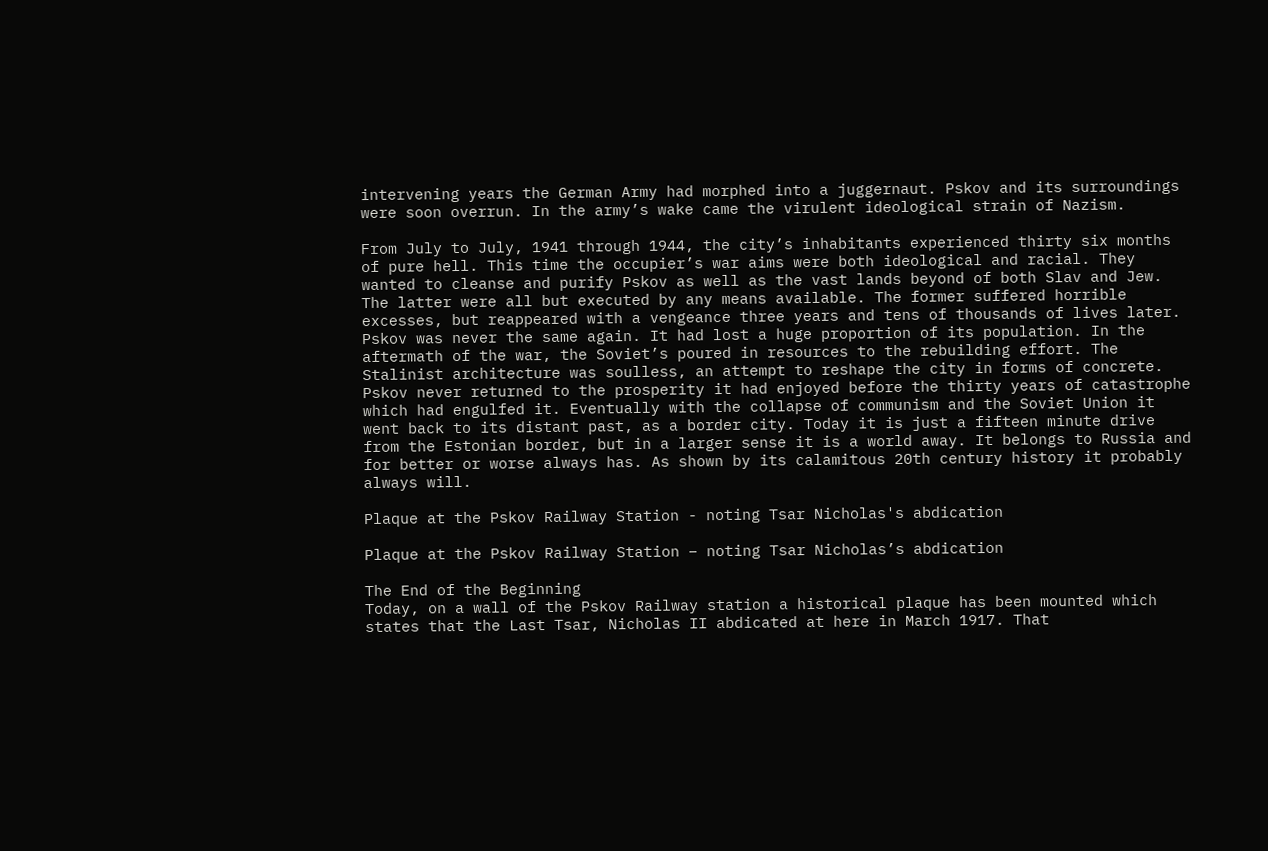intervening years the German Army had morphed into a juggernaut. Pskov and its surroundings were soon overrun. In the army’s wake came the virulent ideological strain of Nazism.

From July to July, 1941 through 1944, the city’s inhabitants experienced thirty six months of pure hell. This time the occupier’s war aims were both ideological and racial. They wanted to cleanse and purify Pskov as well as the vast lands beyond of both Slav and Jew. The latter were all but executed by any means available. The former suffered horrible excesses, but reappeared with a vengeance three years and tens of thousands of lives later. Pskov was never the same again. It had lost a huge proportion of its population. In the aftermath of the war, the Soviet’s poured in resources to the rebuilding effort. The Stalinist architecture was soulless, an attempt to reshape the city in forms of concrete. Pskov never returned to the prosperity it had enjoyed before the thirty years of catastrophe which had engulfed it. Eventually with the collapse of communism and the Soviet Union it went back to its distant past, as a border city. Today it is just a fifteen minute drive from the Estonian border, but in a larger sense it is a world away. It belongs to Russia and for better or worse always has. As shown by its calamitous 20th century history it probably always will.

Plaque at the Pskov Railway Station - noting Tsar Nicholas's abdication

Plaque at the Pskov Railway Station – noting Tsar Nicholas’s abdication

The End of the Beginning
Today, on a wall of the Pskov Railway station a historical plaque has been mounted which states that the Last Tsar, Nicholas II abdicated at here in March 1917. That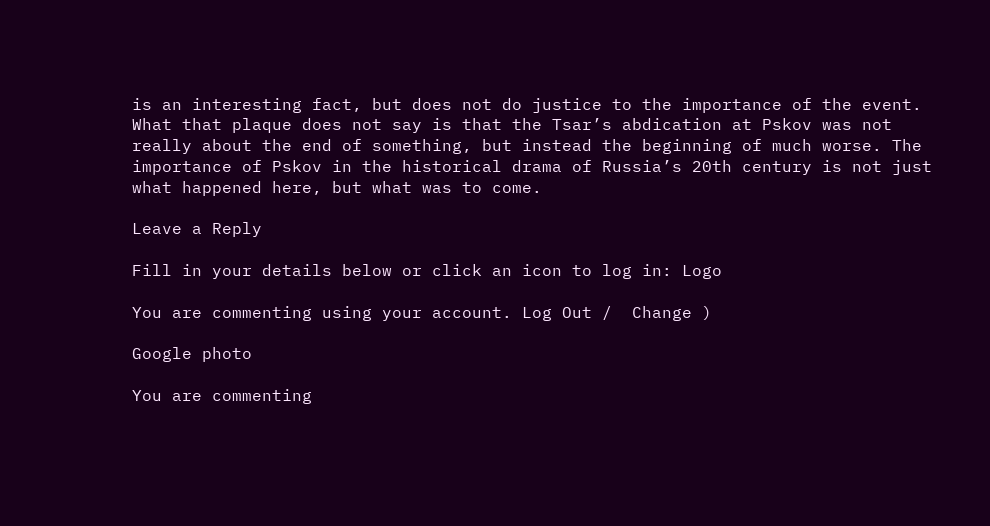is an interesting fact, but does not do justice to the importance of the event. What that plaque does not say is that the Tsar’s abdication at Pskov was not really about the end of something, but instead the beginning of much worse. The importance of Pskov in the historical drama of Russia’s 20th century is not just what happened here, but what was to come.

Leave a Reply

Fill in your details below or click an icon to log in: Logo

You are commenting using your account. Log Out /  Change )

Google photo

You are commenting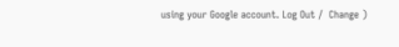using your Google account. Log Out /  Change )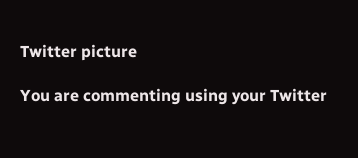Twitter picture

You are commenting using your Twitter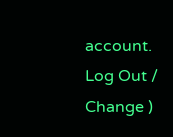account. Log Out /  Change )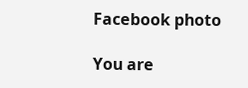Facebook photo

You are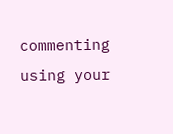commenting using your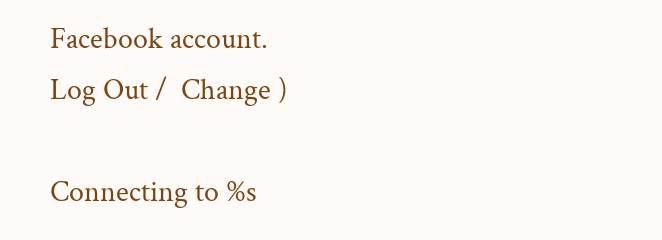Facebook account. Log Out /  Change )

Connecting to %s